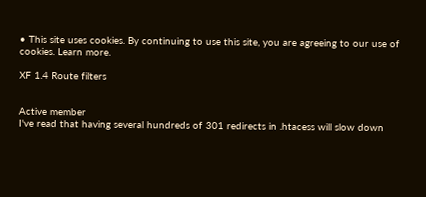• This site uses cookies. By continuing to use this site, you are agreeing to our use of cookies. Learn more.

XF 1.4 Route filters


Active member
I've read that having several hundreds of 301 redirects in .htacess will slow down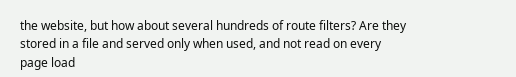the website, but how about several hundreds of route filters? Are they stored in a file and served only when used, and not read on every page load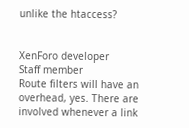unlike the htaccess?


XenForo developer
Staff member
Route filters will have an overhead, yes. There are involved whenever a link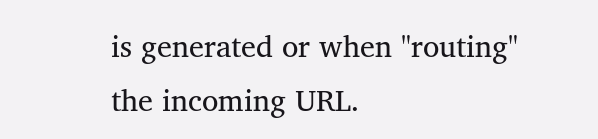is generated or when "routing" the incoming URL.